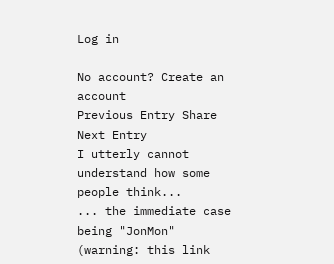Log in

No account? Create an account
Previous Entry Share Next Entry
I utterly cannot understand how some people think...
... the immediate case being "JonMon" (warning: this link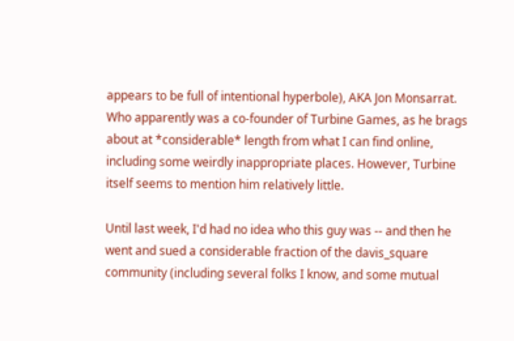appears to be full of intentional hyperbole), AKA Jon Monsarrat. Who apparently was a co-founder of Turbine Games, as he brags about at *considerable* length from what I can find online, including some weirdly inappropriate places. However, Turbine itself seems to mention him relatively little.

Until last week, I'd had no idea who this guy was -- and then he went and sued a considerable fraction of the davis_square community (including several folks I know, and some mutual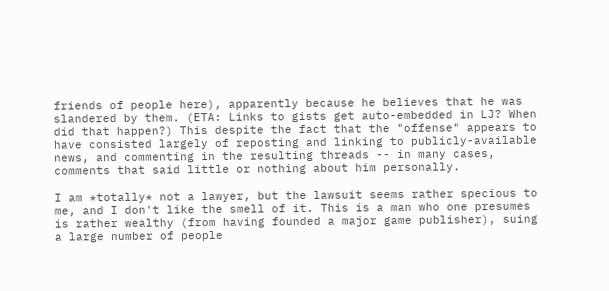friends of people here), apparently because he believes that he was slandered by them. (ETA: Links to gists get auto-embedded in LJ? When did that happen?) This despite the fact that the "offense" appears to have consisted largely of reposting and linking to publicly-available news, and commenting in the resulting threads -- in many cases, comments that said little or nothing about him personally.

I am *totally* not a lawyer, but the lawsuit seems rather specious to me, and I don't like the smell of it. This is a man who one presumes is rather wealthy (from having founded a major game publisher), suing a large number of people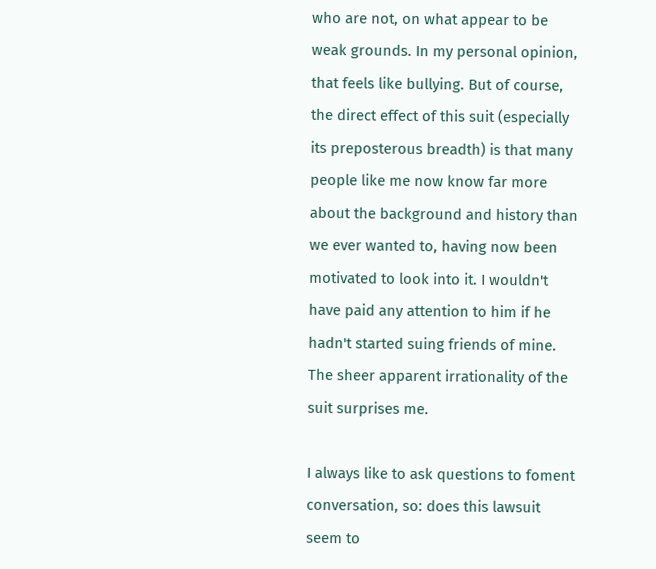who are not, on what appear to be weak grounds. In my personal opinion, that feels like bullying. But of course, the direct effect of this suit (especially its preposterous breadth) is that many people like me now know far more about the background and history than we ever wanted to, having now been motivated to look into it. I wouldn't have paid any attention to him if he hadn't started suing friends of mine. The sheer apparent irrationality of the suit surprises me.

I always like to ask questions to foment conversation, so: does this lawsuit seem to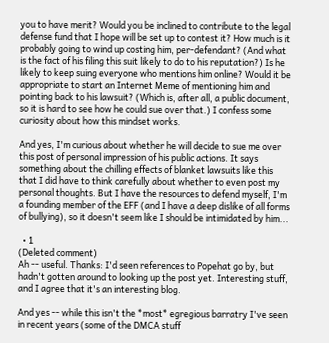you to have merit? Would you be inclined to contribute to the legal defense fund that I hope will be set up to contest it? How much is it probably going to wind up costing him, per-defendant? (And what is the fact of his filing this suit likely to do to his reputation?) Is he likely to keep suing everyone who mentions him online? Would it be appropriate to start an Internet Meme of mentioning him and pointing back to his lawsuit? (Which is, after all, a public document, so it is hard to see how he could sue over that.) I confess some curiosity about how this mindset works.

And yes, I'm curious about whether he will decide to sue me over this post of personal impression of his public actions. It says something about the chilling effects of blanket lawsuits like this that I did have to think carefully about whether to even post my personal thoughts. But I have the resources to defend myself, I'm a founding member of the EFF (and I have a deep dislike of all forms of bullying), so it doesn't seem like I should be intimidated by him...

  • 1
(Deleted comment)
Ah -- useful. Thanks: I'd seen references to Popehat go by, but hadn't gotten around to looking up the post yet. Interesting stuff, and I agree that it's an interesting blog.

And yes -- while this isn't the *most* egregious barratry I've seen in recent years (some of the DMCA stuff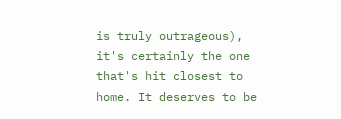is truly outrageous), it's certainly the one that's hit closest to home. It deserves to be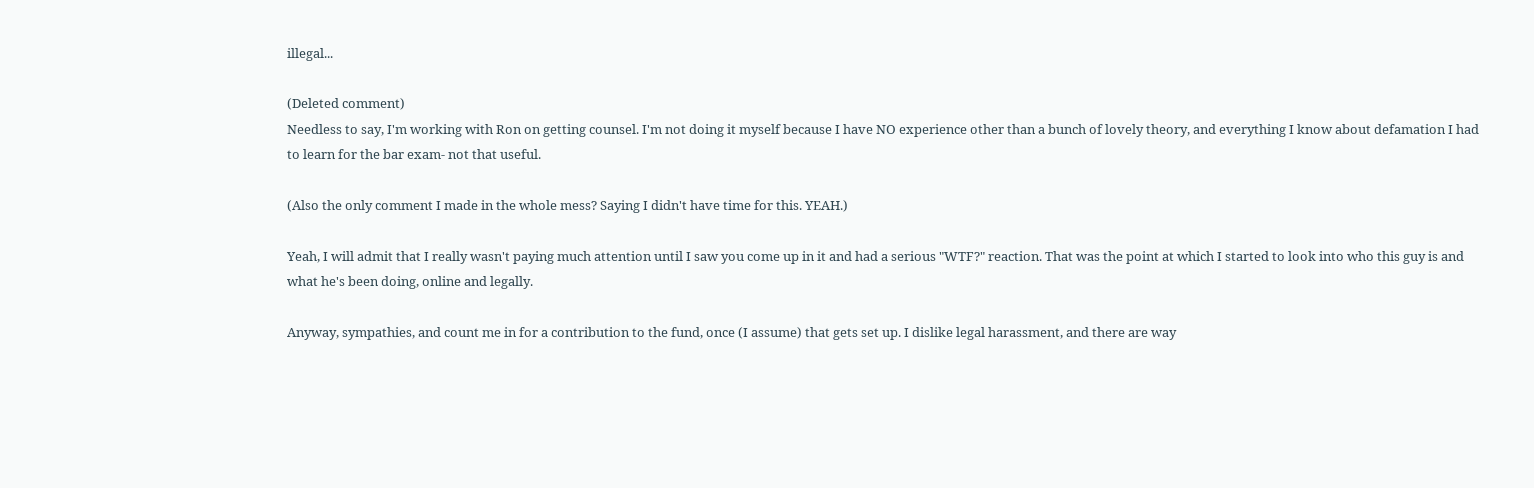illegal...

(Deleted comment)
Needless to say, I'm working with Ron on getting counsel. I'm not doing it myself because I have NO experience other than a bunch of lovely theory, and everything I know about defamation I had to learn for the bar exam- not that useful.

(Also the only comment I made in the whole mess? Saying I didn't have time for this. YEAH.)

Yeah, I will admit that I really wasn't paying much attention until I saw you come up in it and had a serious "WTF?" reaction. That was the point at which I started to look into who this guy is and what he's been doing, online and legally.

Anyway, sympathies, and count me in for a contribution to the fund, once (I assume) that gets set up. I dislike legal harassment, and there are way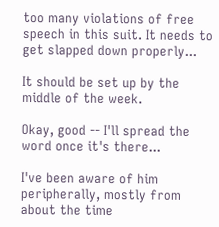too many violations of free speech in this suit. It needs to get slapped down properly...

It should be set up by the middle of the week.

Okay, good -- I'll spread the word once it's there...

I've been aware of him peripherally, mostly from about the time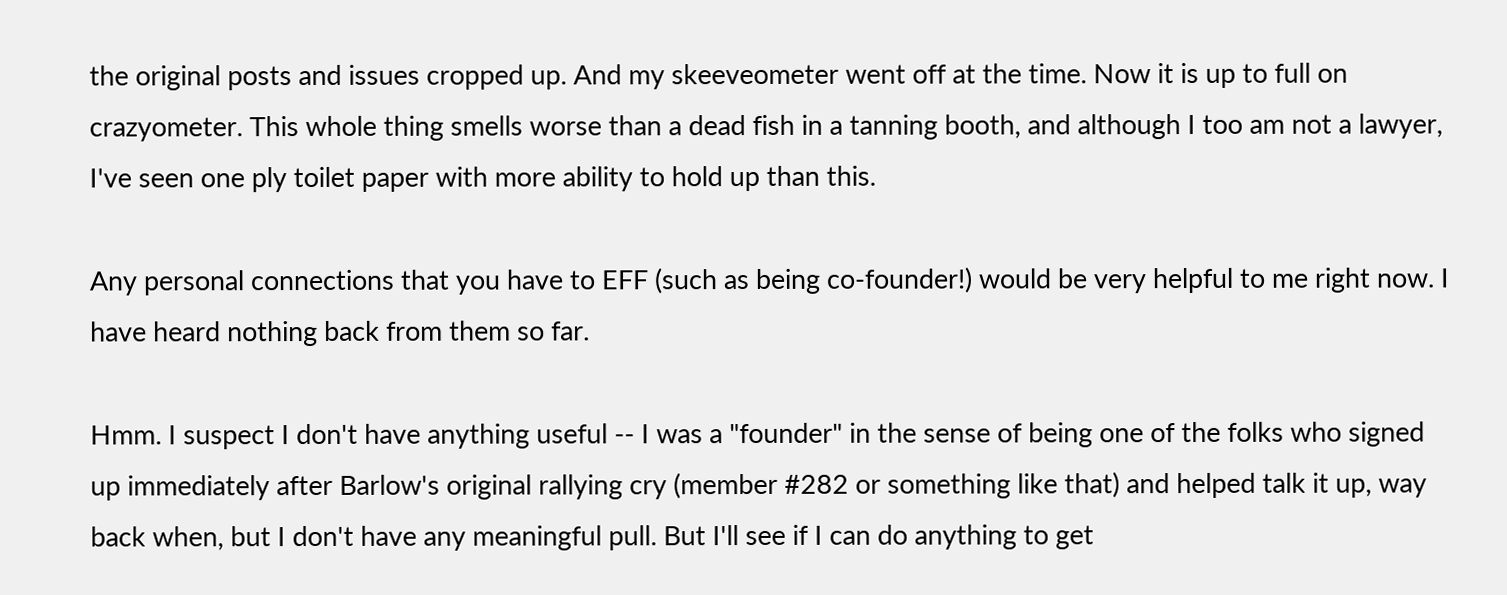the original posts and issues cropped up. And my skeeveometer went off at the time. Now it is up to full on crazyometer. This whole thing smells worse than a dead fish in a tanning booth, and although I too am not a lawyer, I've seen one ply toilet paper with more ability to hold up than this.

Any personal connections that you have to EFF (such as being co-founder!) would be very helpful to me right now. I have heard nothing back from them so far.

Hmm. I suspect I don't have anything useful -- I was a "founder" in the sense of being one of the folks who signed up immediately after Barlow's original rallying cry (member #282 or something like that) and helped talk it up, way back when, but I don't have any meaningful pull. But I'll see if I can do anything to get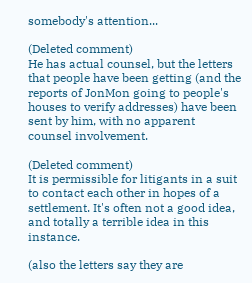somebody's attention...

(Deleted comment)
He has actual counsel, but the letters that people have been getting (and the reports of JonMon going to people's houses to verify addresses) have been sent by him, with no apparent counsel involvement.

(Deleted comment)
It is permissible for litigants in a suit to contact each other in hopes of a settlement. It's often not a good idea, and totally a terrible idea in this instance.

(also the letters say they are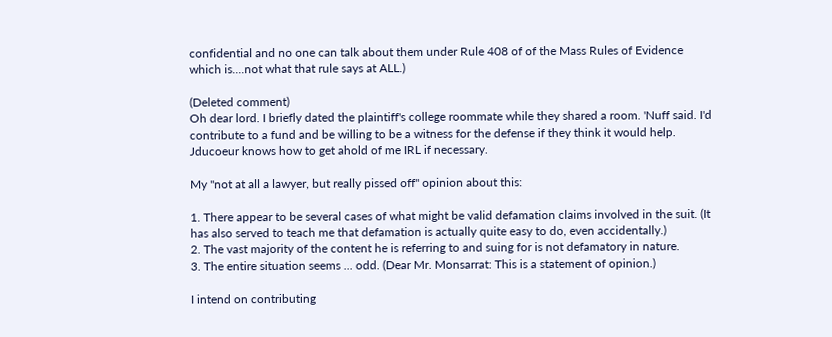confidential and no one can talk about them under Rule 408 of of the Mass Rules of Evidence which is....not what that rule says at ALL.)

(Deleted comment)
Oh dear lord. I briefly dated the plaintiff's college roommate while they shared a room. 'Nuff said. I'd contribute to a fund and be willing to be a witness for the defense if they think it would help. Jducoeur knows how to get ahold of me IRL if necessary.

My "not at all a lawyer, but really pissed off" opinion about this:

1. There appear to be several cases of what might be valid defamation claims involved in the suit. (It has also served to teach me that defamation is actually quite easy to do, even accidentally.)
2. The vast majority of the content he is referring to and suing for is not defamatory in nature.
3. The entire situation seems ... odd. (Dear Mr. Monsarrat: This is a statement of opinion.)

I intend on contributing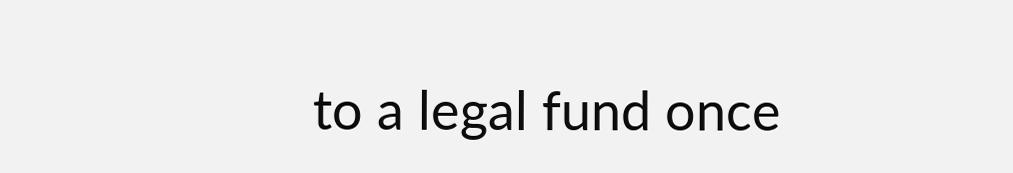to a legal fund once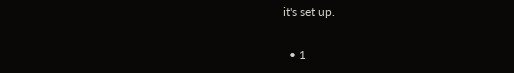it's set up.

  • 1